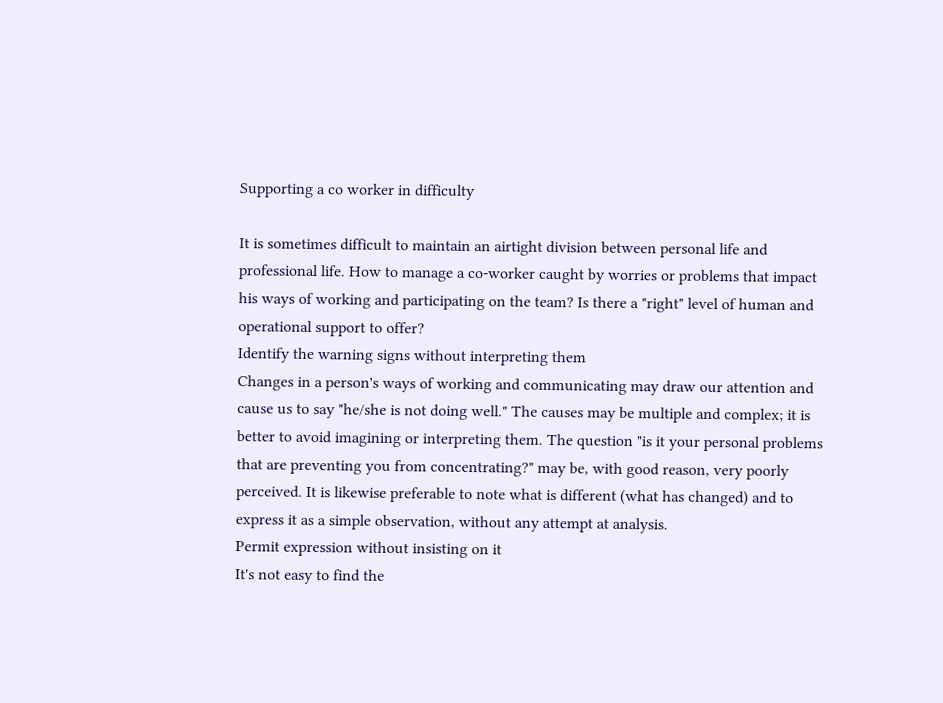Supporting a co worker in difficulty

It is sometimes difficult to maintain an airtight division between personal life and professional life. How to manage a co-worker caught by worries or problems that impact his ways of working and participating on the team? Is there a "right" level of human and operational support to offer?
Identify the warning signs without interpreting them
Changes in a person's ways of working and communicating may draw our attention and cause us to say "he/she is not doing well." The causes may be multiple and complex; it is better to avoid imagining or interpreting them. The question "is it your personal problems that are preventing you from concentrating?" may be, with good reason, very poorly perceived. It is likewise preferable to note what is different (what has changed) and to express it as a simple observation, without any attempt at analysis.
Permit expression without insisting on it
It's not easy to find the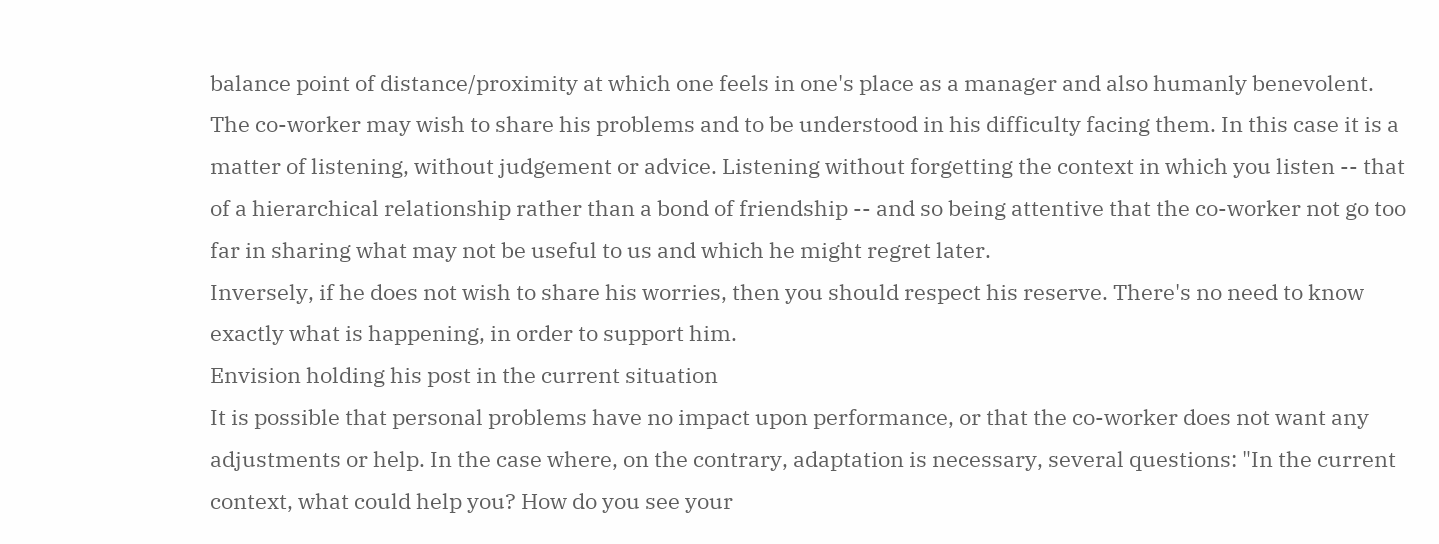balance point of distance/proximity at which one feels in one's place as a manager and also humanly benevolent. The co-worker may wish to share his problems and to be understood in his difficulty facing them. In this case it is a matter of listening, without judgement or advice. Listening without forgetting the context in which you listen -- that of a hierarchical relationship rather than a bond of friendship -- and so being attentive that the co-worker not go too far in sharing what may not be useful to us and which he might regret later.
Inversely, if he does not wish to share his worries, then you should respect his reserve. There's no need to know exactly what is happening, in order to support him.
Envision holding his post in the current situation
It is possible that personal problems have no impact upon performance, or that the co-worker does not want any adjustments or help. In the case where, on the contrary, adaptation is necessary, several questions: "In the current context, what could help you? How do you see your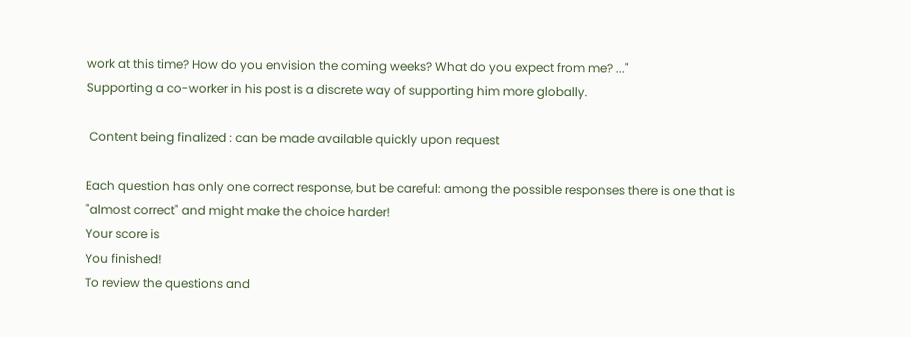work at this time? How do you envision the coming weeks? What do you expect from me? ..."
Supporting a co-worker in his post is a discrete way of supporting him more globally.

 Content being finalized : can be made available quickly upon request

Each question has only one correct response, but be careful: among the possible responses there is one that is "almost correct" and might make the choice harder!
Your score is
You finished!
To review the questions and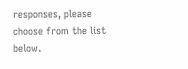responses, please choose from the list below.